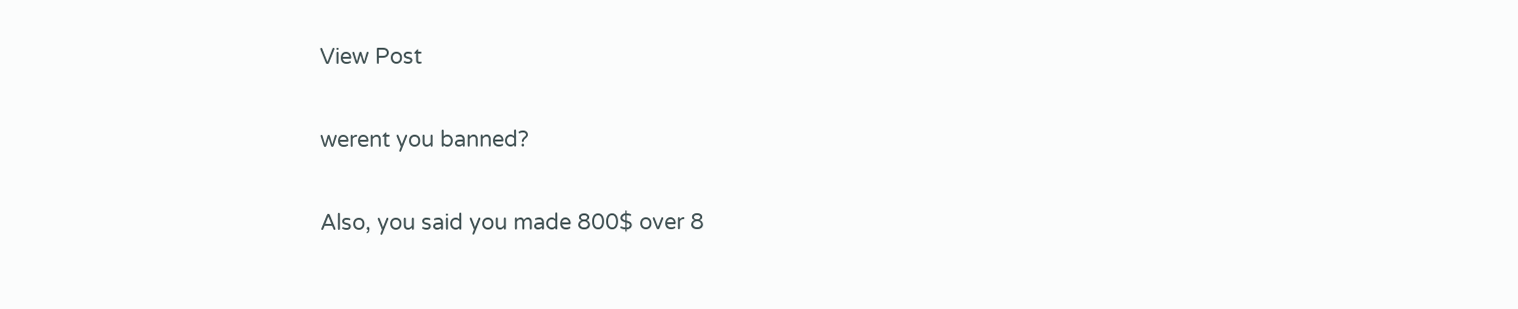View Post

werent you banned?

Also, you said you made 800$ over 8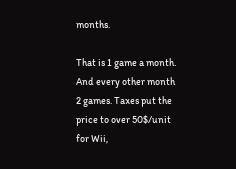months.

That is 1 game a month. And every other month 2 games. Taxes put the price to over 50$/unit for Wii,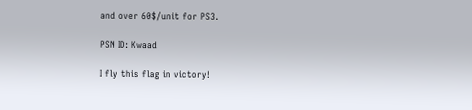and over 60$/unit for PS3.

PSN ID: Kwaad

I fly this flag in victory!